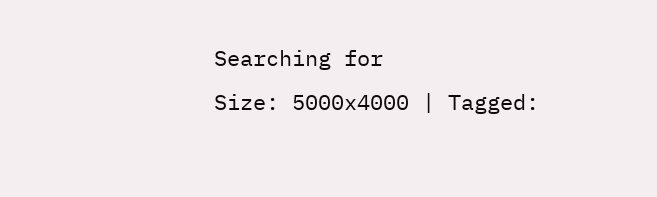Searching for
Size: 5000x4000 | Tagged: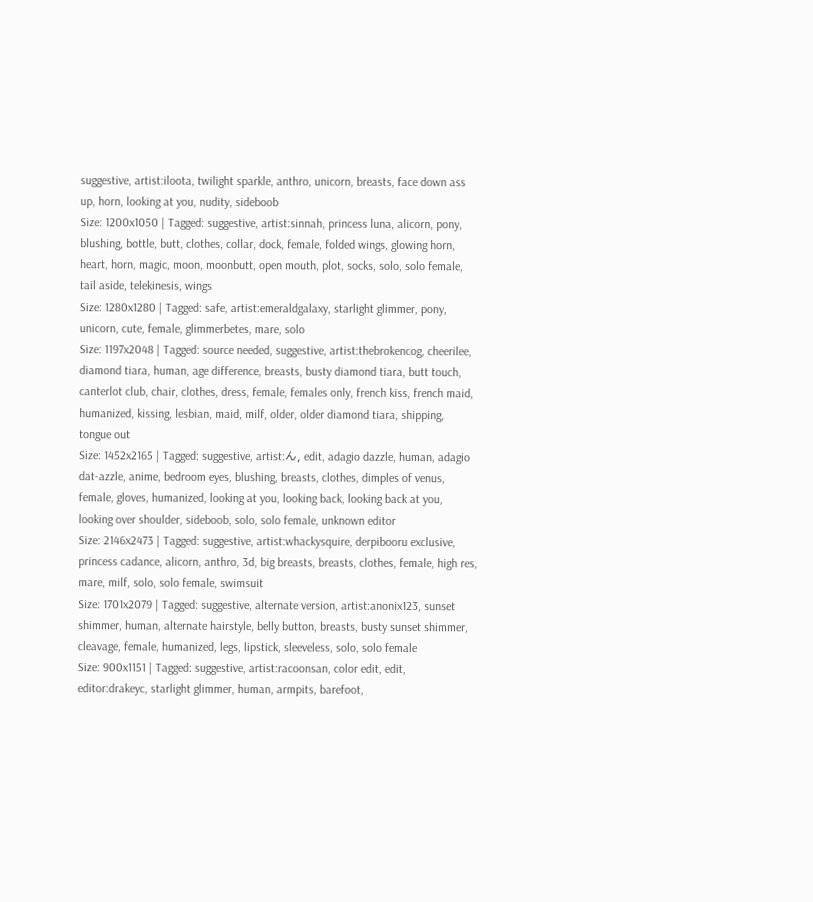suggestive, artist:iloota, twilight sparkle, anthro, unicorn, breasts, face down ass up, horn, looking at you, nudity, sideboob
Size: 1200x1050 | Tagged: suggestive, artist:sinnah, princess luna, alicorn, pony, blushing, bottle, butt, clothes, collar, dock, female, folded wings, glowing horn, heart, horn, magic, moon, moonbutt, open mouth, plot, socks, solo, solo female, tail aside, telekinesis, wings
Size: 1280x1280 | Tagged: safe, artist:emeraldgalaxy, starlight glimmer, pony, unicorn, cute, female, glimmerbetes, mare, solo
Size: 1197x2048 | Tagged: source needed, suggestive, artist:thebrokencog, cheerilee, diamond tiara, human, age difference, breasts, busty diamond tiara, butt touch, canterlot club, chair, clothes, dress, female, females only, french kiss, french maid, humanized, kissing, lesbian, maid, milf, older, older diamond tiara, shipping, tongue out
Size: 1452x2165 | Tagged: suggestive, artist:ん, edit, adagio dazzle, human, adagio dat-azzle, anime, bedroom eyes, blushing, breasts, clothes, dimples of venus, female, gloves, humanized, looking at you, looking back, looking back at you, looking over shoulder, sideboob, solo, solo female, unknown editor
Size: 2146x2473 | Tagged: suggestive, artist:whackysquire, derpibooru exclusive, princess cadance, alicorn, anthro, 3d, big breasts, breasts, clothes, female, high res, mare, milf, solo, solo female, swimsuit
Size: 1701x2079 | Tagged: suggestive, alternate version, artist:anonix123, sunset shimmer, human, alternate hairstyle, belly button, breasts, busty sunset shimmer, cleavage, female, humanized, legs, lipstick, sleeveless, solo, solo female
Size: 900x1151 | Tagged: suggestive, artist:racoonsan, color edit, edit, editor:drakeyc, starlight glimmer, human, armpits, barefoot,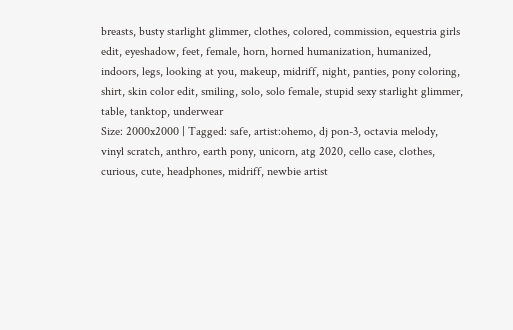breasts, busty starlight glimmer, clothes, colored, commission, equestria girls edit, eyeshadow, feet, female, horn, horned humanization, humanized, indoors, legs, looking at you, makeup, midriff, night, panties, pony coloring, shirt, skin color edit, smiling, solo, solo female, stupid sexy starlight glimmer, table, tanktop, underwear
Size: 2000x2000 | Tagged: safe, artist:ohemo, dj pon-3, octavia melody, vinyl scratch, anthro, earth pony, unicorn, atg 2020, cello case, clothes, curious, cute, headphones, midriff, newbie artist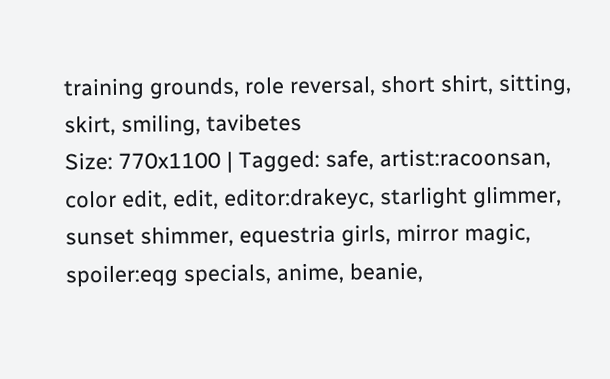training grounds, role reversal, short shirt, sitting, skirt, smiling, tavibetes
Size: 770x1100 | Tagged: safe, artist:racoonsan, color edit, edit, editor:drakeyc, starlight glimmer, sunset shimmer, equestria girls, mirror magic, spoiler:eqg specials, anime, beanie,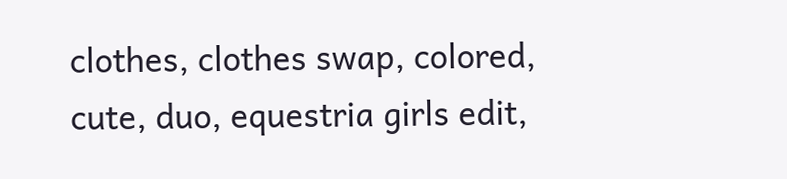clothes, clothes swap, colored, cute, duo, equestria girls edit,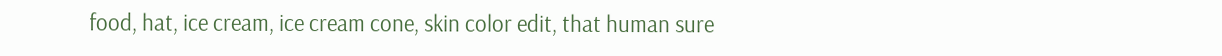food, hat, ice cream, ice cream cone, skin color edit, that human sure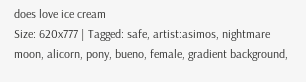does love ice cream
Size: 620x777 | Tagged: safe, artist:asimos, nightmare moon, alicorn, pony, bueno, female, gradient background,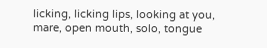licking, licking lips, looking at you, mare, open mouth, solo, tongue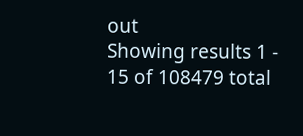out
Showing results 1 - 15 of 108479 total